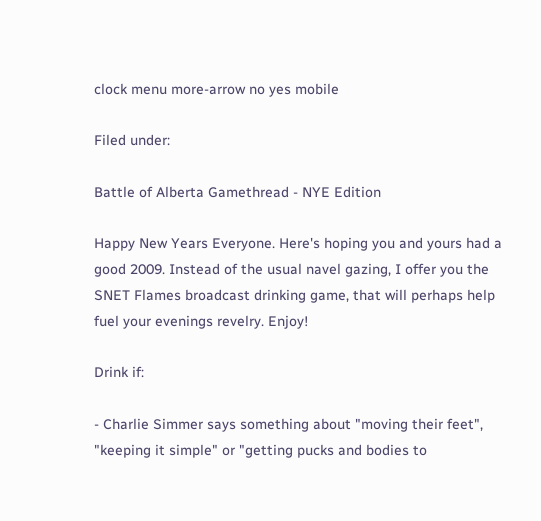clock menu more-arrow no yes mobile

Filed under:

Battle of Alberta Gamethread - NYE Edition

Happy New Years Everyone. Here's hoping you and yours had a good 2009. Instead of the usual navel gazing, I offer you the SNET Flames broadcast drinking game, that will perhaps help fuel your evenings revelry. Enjoy!

Drink if:

- Charlie Simmer says something about "moving their feet", "keeping it simple" or "getting pucks and bodies to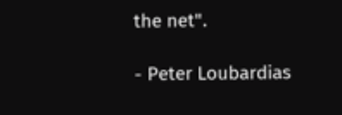the net".

- Peter Loubardias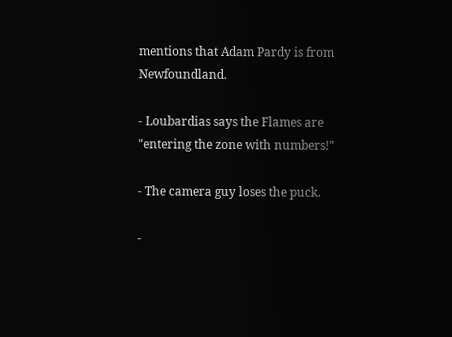mentions that Adam Pardy is from Newfoundland.

- Loubardias says the Flames are "entering the zone with numbers!"

- The camera guy loses the puck.

-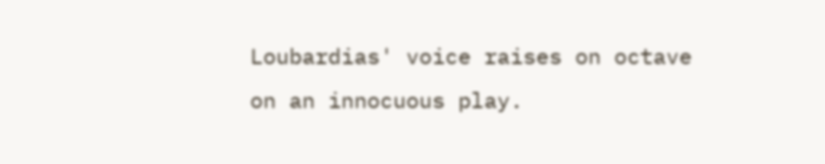Loubardias' voice raises on octave on an innocuous play.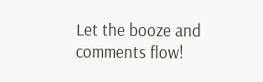Let the booze and comments flow!